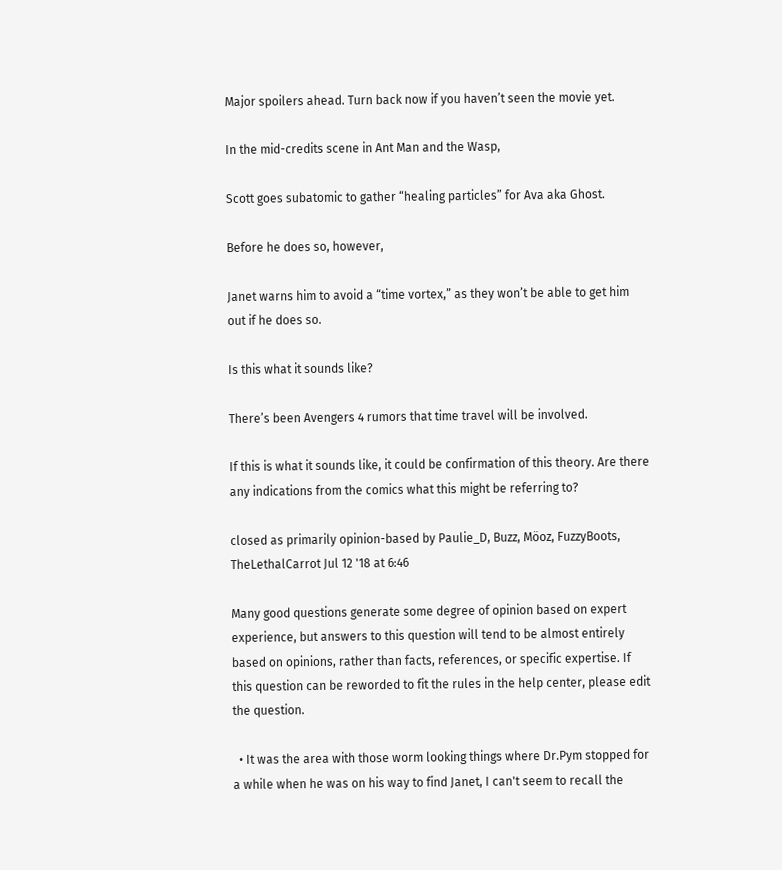Major spoilers ahead. Turn back now if you haven’t seen the movie yet.

In the mid-credits scene in Ant Man and the Wasp,

Scott goes subatomic to gather “healing particles” for Ava aka Ghost.

Before he does so, however,

Janet warns him to avoid a “time vortex,” as they won’t be able to get him out if he does so.

Is this what it sounds like?

There’s been Avengers 4 rumors that time travel will be involved.

If this is what it sounds like, it could be confirmation of this theory. Are there any indications from the comics what this might be referring to?

closed as primarily opinion-based by Paulie_D, Buzz, Möoz, FuzzyBoots, TheLethalCarrot Jul 12 '18 at 6:46

Many good questions generate some degree of opinion based on expert experience, but answers to this question will tend to be almost entirely based on opinions, rather than facts, references, or specific expertise. If this question can be reworded to fit the rules in the help center, please edit the question.

  • It was the area with those worm looking things where Dr.Pym stopped for a while when he was on his way to find Janet, I can't seem to recall the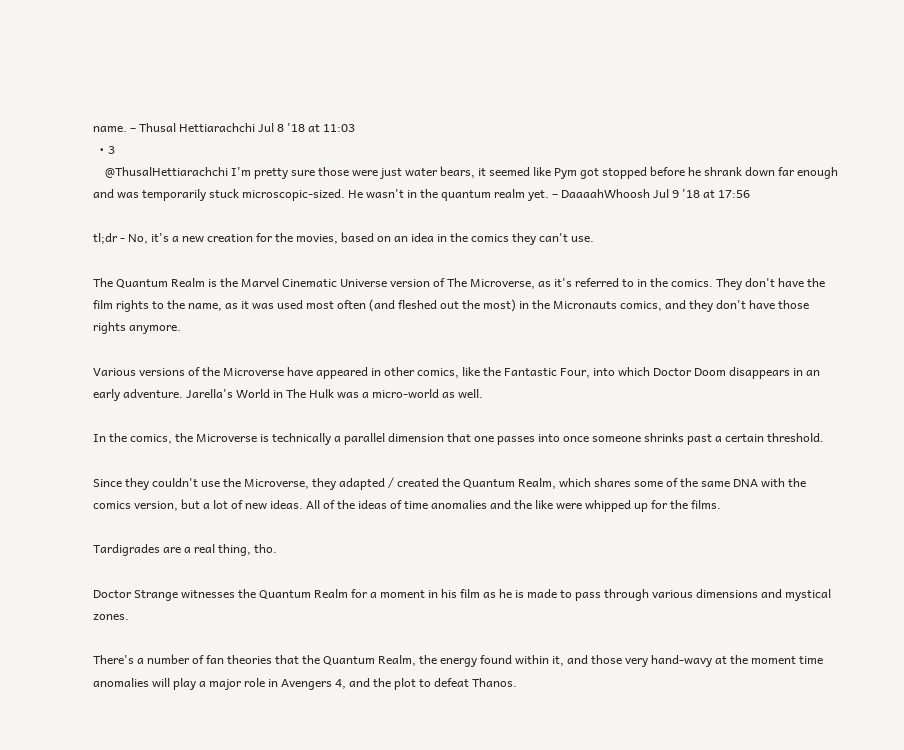name. – Thusal Hettiarachchi Jul 8 '18 at 11:03
  • 3
    @ThusalHettiarachchi I'm pretty sure those were just water bears, it seemed like Pym got stopped before he shrank down far enough and was temporarily stuck microscopic-sized. He wasn't in the quantum realm yet. – DaaaahWhoosh Jul 9 '18 at 17:56

tl;dr - No, it's a new creation for the movies, based on an idea in the comics they can't use.

The Quantum Realm is the Marvel Cinematic Universe version of The Microverse, as it's referred to in the comics. They don't have the film rights to the name, as it was used most often (and fleshed out the most) in the Micronauts comics, and they don't have those rights anymore.

Various versions of the Microverse have appeared in other comics, like the Fantastic Four, into which Doctor Doom disappears in an early adventure. Jarella's World in The Hulk was a micro-world as well.

In the comics, the Microverse is technically a parallel dimension that one passes into once someone shrinks past a certain threshold.

Since they couldn't use the Microverse, they adapted / created the Quantum Realm, which shares some of the same DNA with the comics version, but a lot of new ideas. All of the ideas of time anomalies and the like were whipped up for the films.

Tardigrades are a real thing, tho.

Doctor Strange witnesses the Quantum Realm for a moment in his film as he is made to pass through various dimensions and mystical zones.

There's a number of fan theories that the Quantum Realm, the energy found within it, and those very hand-wavy at the moment time anomalies will play a major role in Avengers 4, and the plot to defeat Thanos.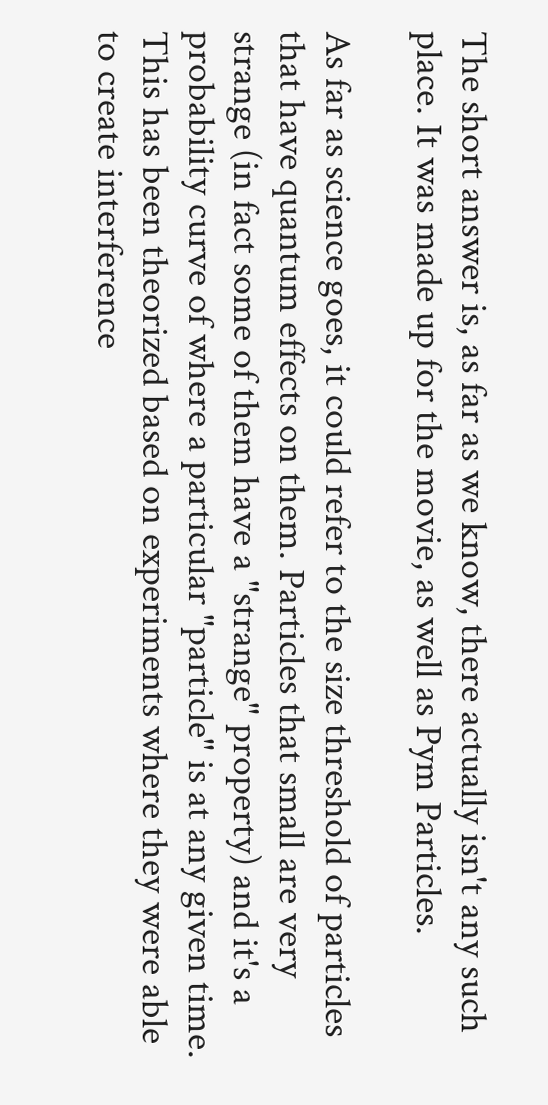The short answer is, as far as we know, there actually isn't any such place. It was made up for the movie, as well as Pym Particles.

As far as science goes, it could refer to the size threshold of particles that have quantum effects on them. Particles that small are very strange (in fact some of them have a "strange" property) and it's a probability curve of where a particular "particle" is at any given time. This has been theorized based on experiments where they were able to create interference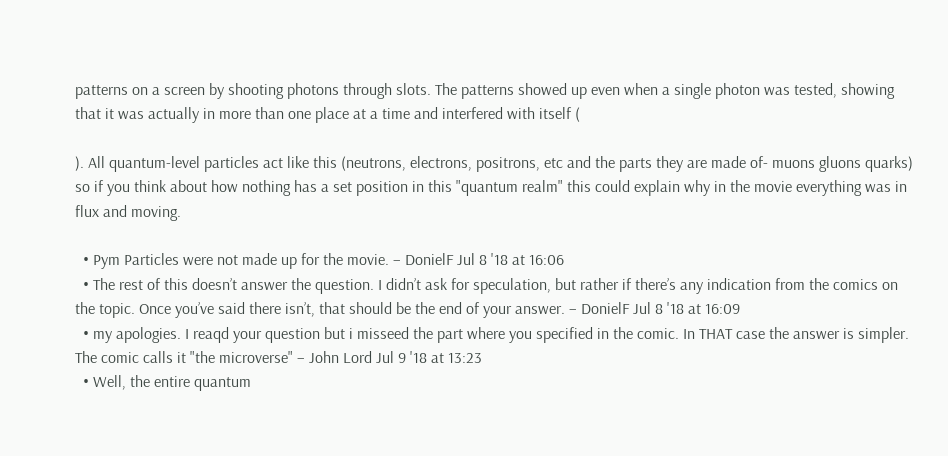patterns on a screen by shooting photons through slots. The patterns showed up even when a single photon was tested, showing that it was actually in more than one place at a time and interfered with itself (

). All quantum-level particles act like this (neutrons, electrons, positrons, etc and the parts they are made of- muons gluons quarks) so if you think about how nothing has a set position in this "quantum realm" this could explain why in the movie everything was in flux and moving.

  • Pym Particles were not made up for the movie. – DonielF Jul 8 '18 at 16:06
  • The rest of this doesn’t answer the question. I didn’t ask for speculation, but rather if there’s any indication from the comics on the topic. Once you’ve said there isn’t, that should be the end of your answer. – DonielF Jul 8 '18 at 16:09
  • my apologies. I reaqd your question but i misseed the part where you specified in the comic. In THAT case the answer is simpler. The comic calls it "the microverse" – John Lord Jul 9 '18 at 13:23
  • Well, the entire quantum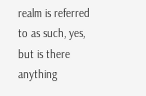realm is referred to as such, yes, but is there anything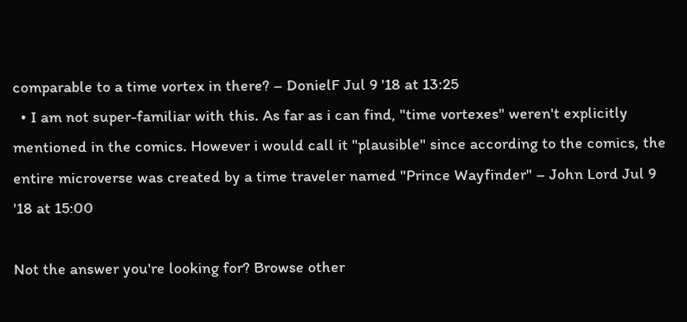comparable to a time vortex in there? – DonielF Jul 9 '18 at 13:25
  • I am not super-familiar with this. As far as i can find, "time vortexes" weren't explicitly mentioned in the comics. However i would call it "plausible" since according to the comics, the entire microverse was created by a time traveler named "Prince Wayfinder" – John Lord Jul 9 '18 at 15:00

Not the answer you're looking for? Browse other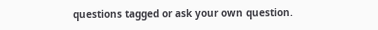questions tagged or ask your own question.